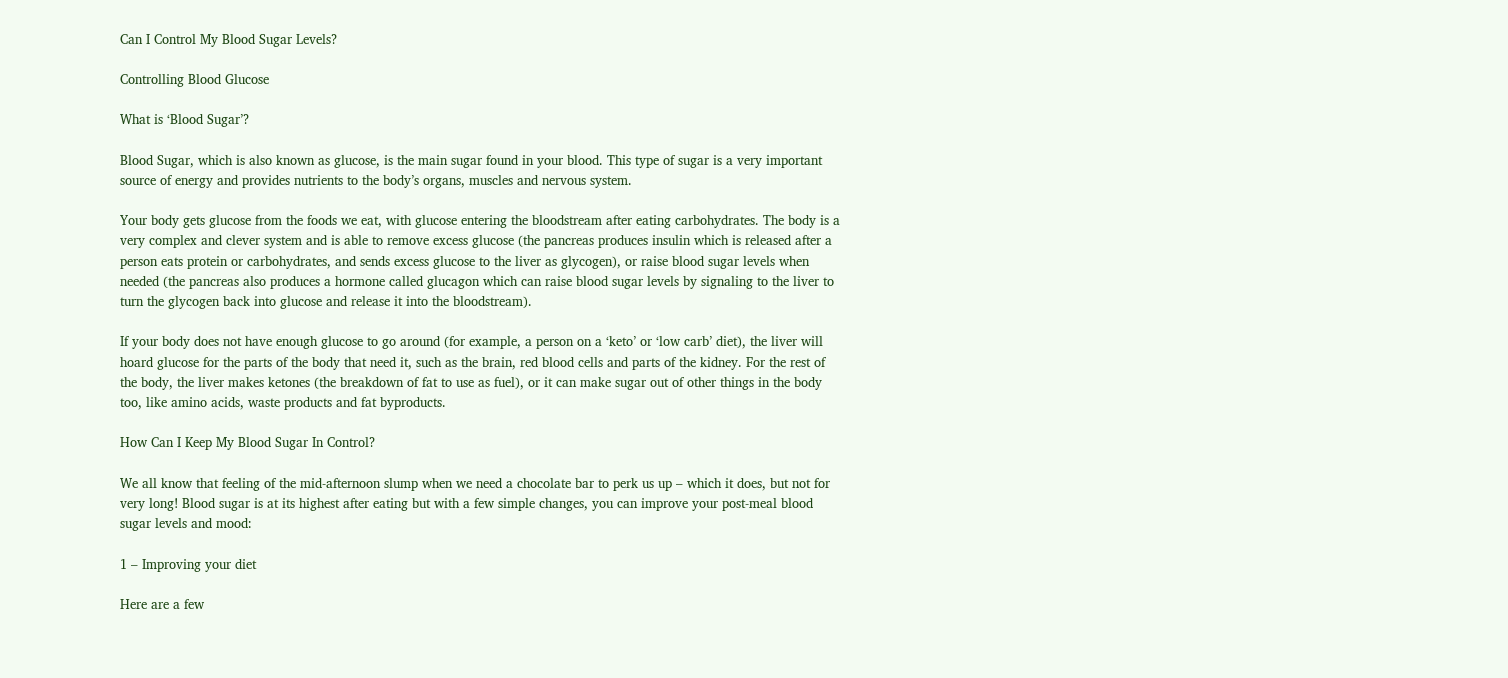Can I Control My Blood Sugar Levels?

Controlling Blood Glucose

What is ‘Blood Sugar’?

Blood Sugar, which is also known as glucose, is the main sugar found in your blood. This type of sugar is a very important source of energy and provides nutrients to the body’s organs, muscles and nervous system.

Your body gets glucose from the foods we eat, with glucose entering the bloodstream after eating carbohydrates. The body is a very complex and clever system and is able to remove excess glucose (the pancreas produces insulin which is released after a person eats protein or carbohydrates, and sends excess glucose to the liver as glycogen), or raise blood sugar levels when needed (the pancreas also produces a hormone called glucagon which can raise blood sugar levels by signaling to the liver to turn the glycogen back into glucose and release it into the bloodstream).

If your body does not have enough glucose to go around (for example, a person on a ‘keto’ or ‘low carb’ diet), the liver will hoard glucose for the parts of the body that need it, such as the brain, red blood cells and parts of the kidney. For the rest of the body, the liver makes ketones (the breakdown of fat to use as fuel), or it can make sugar out of other things in the body too, like amino acids, waste products and fat byproducts.

How Can I Keep My Blood Sugar In Control?

We all know that feeling of the mid-afternoon slump when we need a chocolate bar to perk us up – which it does, but not for very long! Blood sugar is at its highest after eating but with a few simple changes, you can improve your post-meal blood sugar levels and mood:

1 – Improving your diet

Here are a few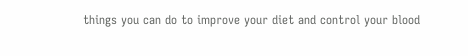things you can do to improve your diet and control your blood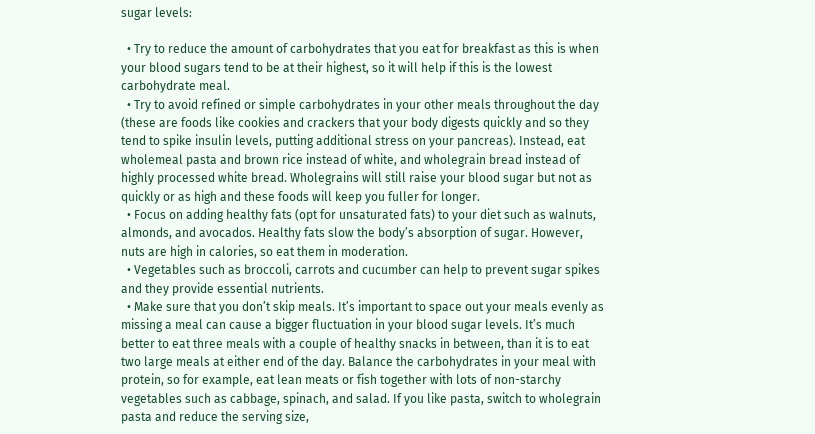sugar levels:

  • Try to reduce the amount of carbohydrates that you eat for breakfast as this is when your blood sugars tend to be at their highest, so it will help if this is the lowest carbohydrate meal.
  • Try to avoid refined or simple carbohydrates in your other meals throughout the day (these are foods like cookies and crackers that your body digests quickly and so they tend to spike insulin levels, putting additional stress on your pancreas). Instead, eat wholemeal pasta and brown rice instead of white, and wholegrain bread instead of highly processed white bread. Wholegrains will still raise your blood sugar but not as quickly or as high and these foods will keep you fuller for longer.
  • Focus on adding healthy fats (opt for unsaturated fats) to your diet such as walnuts, almonds, and avocados. Healthy fats slow the body’s absorption of sugar. However, nuts are high in calories, so eat them in moderation.
  • Vegetables such as broccoli, carrots and cucumber can help to prevent sugar spikes and they provide essential nutrients.
  • Make sure that you don’t skip meals. It’s important to space out your meals evenly as missing a meal can cause a bigger fluctuation in your blood sugar levels. It’s much better to eat three meals with a couple of healthy snacks in between, than it is to eat two large meals at either end of the day. Balance the carbohydrates in your meal with protein, so for example, eat lean meats or fish together with lots of non-starchy vegetables such as cabbage, spinach, and salad. If you like pasta, switch to wholegrain pasta and reduce the serving size,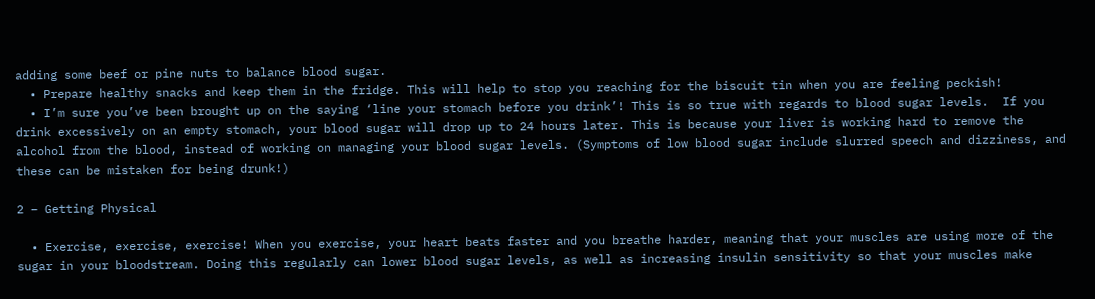adding some beef or pine nuts to balance blood sugar.
  • Prepare healthy snacks and keep them in the fridge. This will help to stop you reaching for the biscuit tin when you are feeling peckish!
  • I’m sure you’ve been brought up on the saying ‘line your stomach before you drink’! This is so true with regards to blood sugar levels.  If you drink excessively on an empty stomach, your blood sugar will drop up to 24 hours later. This is because your liver is working hard to remove the alcohol from the blood, instead of working on managing your blood sugar levels. (Symptoms of low blood sugar include slurred speech and dizziness, and these can be mistaken for being drunk!)

2 – Getting Physical

  • Exercise, exercise, exercise! When you exercise, your heart beats faster and you breathe harder, meaning that your muscles are using more of the sugar in your bloodstream. Doing this regularly can lower blood sugar levels, as well as increasing insulin sensitivity so that your muscles make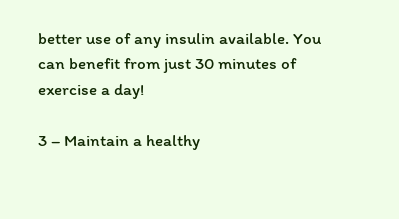better use of any insulin available. You can benefit from just 30 minutes of exercise a day!

3 – Maintain a healthy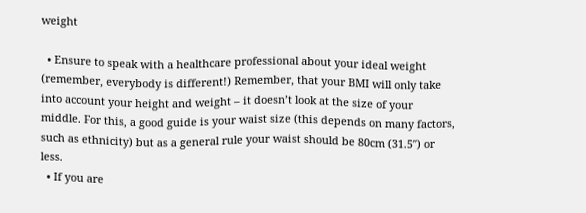weight

  • Ensure to speak with a healthcare professional about your ideal weight (remember, everybody is different!) Remember, that your BMI will only take into account your height and weight – it doesn’t look at the size of your middle. For this, a good guide is your waist size (this depends on many factors, such as ethnicity) but as a general rule your waist should be 80cm (31.5″) or less.
  • If you are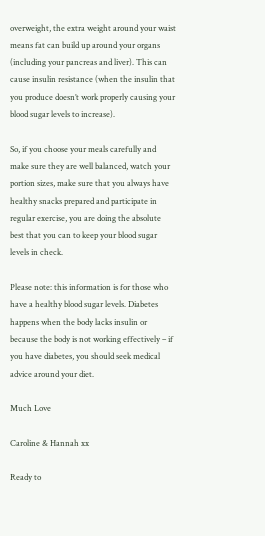overweight, the extra weight around your waist means fat can build up around your organs (including your pancreas and liver). This can cause insulin resistance (when the insulin that you produce doesn’t work properly causing your blood sugar levels to increase).

So, if you choose your meals carefully and make sure they are well balanced, watch your portion sizes, make sure that you always have healthy snacks prepared and participate in regular exercise, you are doing the absolute best that you can to keep your blood sugar levels in check.

Please note: this information is for those who have a healthy blood sugar levels. Diabetes happens when the body lacks insulin or because the body is not working effectively – if you have diabetes, you should seek medical advice around your diet.

Much Love

Caroline & Hannah xx

Ready to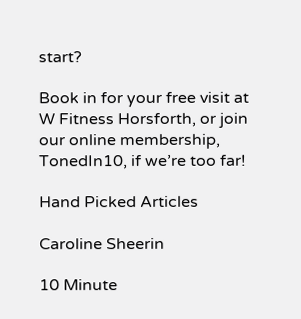start?

Book in for your free visit at W Fitness Horsforth, or join our online membership, TonedIn10, if we’re too far!

Hand Picked Articles

Caroline Sheerin

10 Minute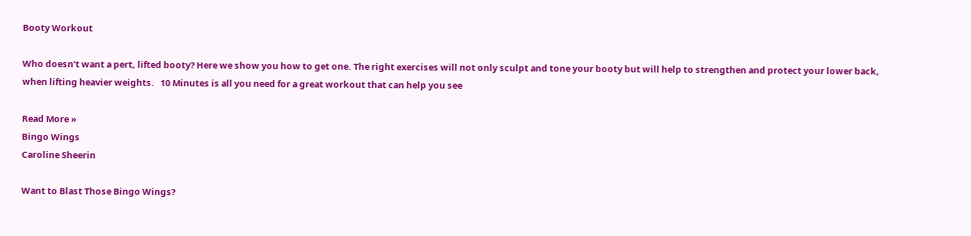Booty Workout

Who doesn’t want a pert, lifted booty? Here we show you how to get one. The right exercises will not only sculpt and tone your booty but will help to strengthen and protect your lower back, when lifting heavier weights.   10 Minutes is all you need for a great workout that can help you see

Read More »
Bingo Wings
Caroline Sheerin

Want to Blast Those Bingo Wings?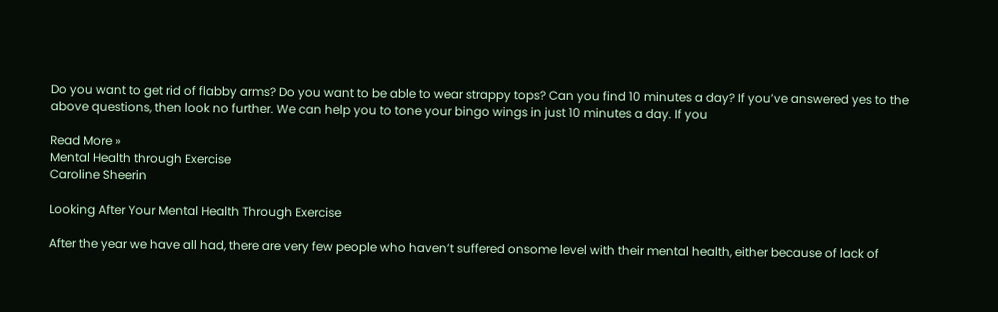Do you want to get rid of flabby arms? Do you want to be able to wear strappy tops? Can you find 10 minutes a day? If you’ve answered yes to the above questions, then look no further. We can help you to tone your bingo wings in just 10 minutes a day. If you

Read More »
Mental Health through Exercise
Caroline Sheerin

Looking After Your Mental Health Through Exercise

After the year we have all had, there are very few people who haven’t suffered onsome level with their mental health, either because of lack of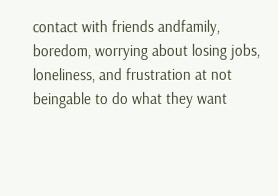contact with friends andfamily, boredom, worrying about losing jobs, loneliness, and frustration at not beingable to do what they want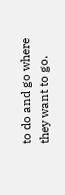to do and go where they want to go.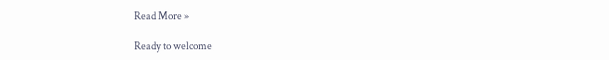Read More »

Ready to welcome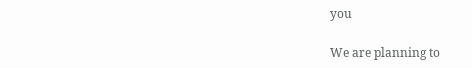you

We are planning to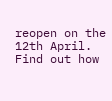reopen on the 12th April. Find out how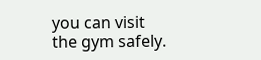you can visit the gym safely.